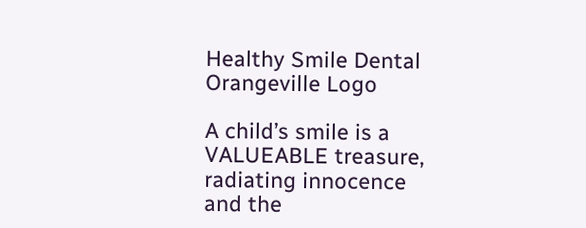Healthy Smile Dental Orangeville Logo

A child’s smile is a VALUEABLE treasure, radiating innocence and the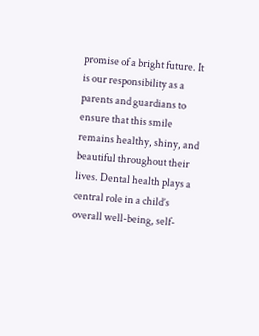promise of a bright future. It is our responsibility as a parents and guardians to ensure that this smile remains healthy, shiny, and beautiful throughout their lives. Dental health plays a central role in a child’s overall well-being, self-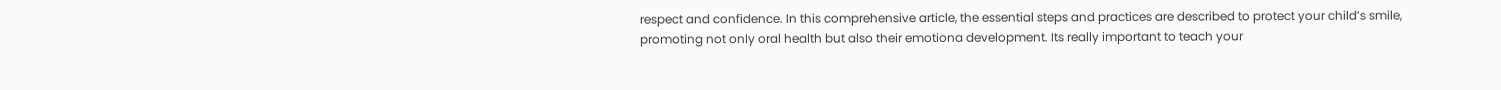respect and confidence. In this comprehensive article, the essential steps and practices are described to protect your child’s smile, promoting not only oral health but also their emotiona development. Its really important to teach your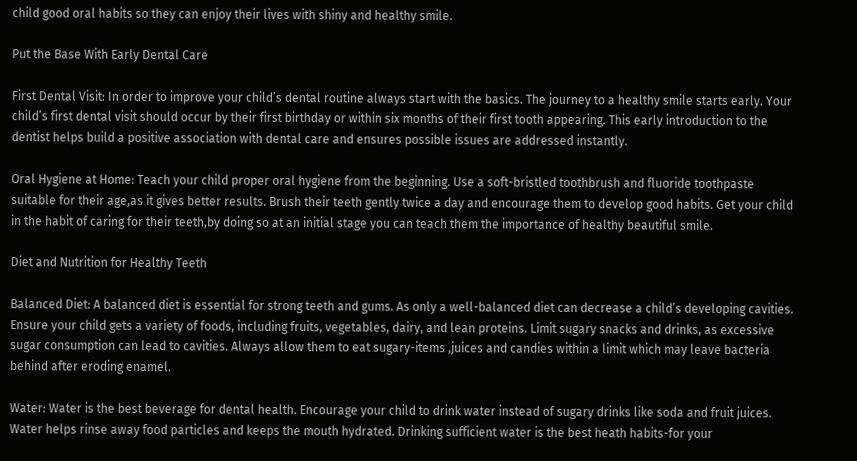child good oral habits so they can enjoy their lives with shiny and healthy smile.

Put the Base With Early Dental Care

First Dental Visit: In order to improve your child’s dental routine always start with the basics. The journey to a healthy smile starts early. Your child’s first dental visit should occur by their first birthday or within six months of their first tooth appearing. This early introduction to the dentist helps build a positive association with dental care and ensures possible issues are addressed instantly.

Oral Hygiene at Home: Teach your child proper oral hygiene from the beginning. Use a soft-bristled toothbrush and fluoride toothpaste suitable for their age,as it gives better results. Brush their teeth gently twice a day and encourage them to develop good habits. Get your child in the habit of caring for their teeth,by doing so at an initial stage you can teach them the importance of healthy beautiful smile.

Diet and Nutrition for Healthy Teeth

Balanced Diet: A balanced diet is essential for strong teeth and gums. As only a well-balanced diet can decrease a child’s developing cavities. Ensure your child gets a variety of foods, including fruits, vegetables, dairy, and lean proteins. Limit sugary snacks and drinks, as excessive sugar consumption can lead to cavities. Always allow them to eat sugary-items ,juices and candies within a limit which may leave bacteria behind after eroding enamel.

Water: Water is the best beverage for dental health. Encourage your child to drink water instead of sugary drinks like soda and fruit juices. Water helps rinse away food particles and keeps the mouth hydrated. Drinking sufficient water is the best heath habits-for your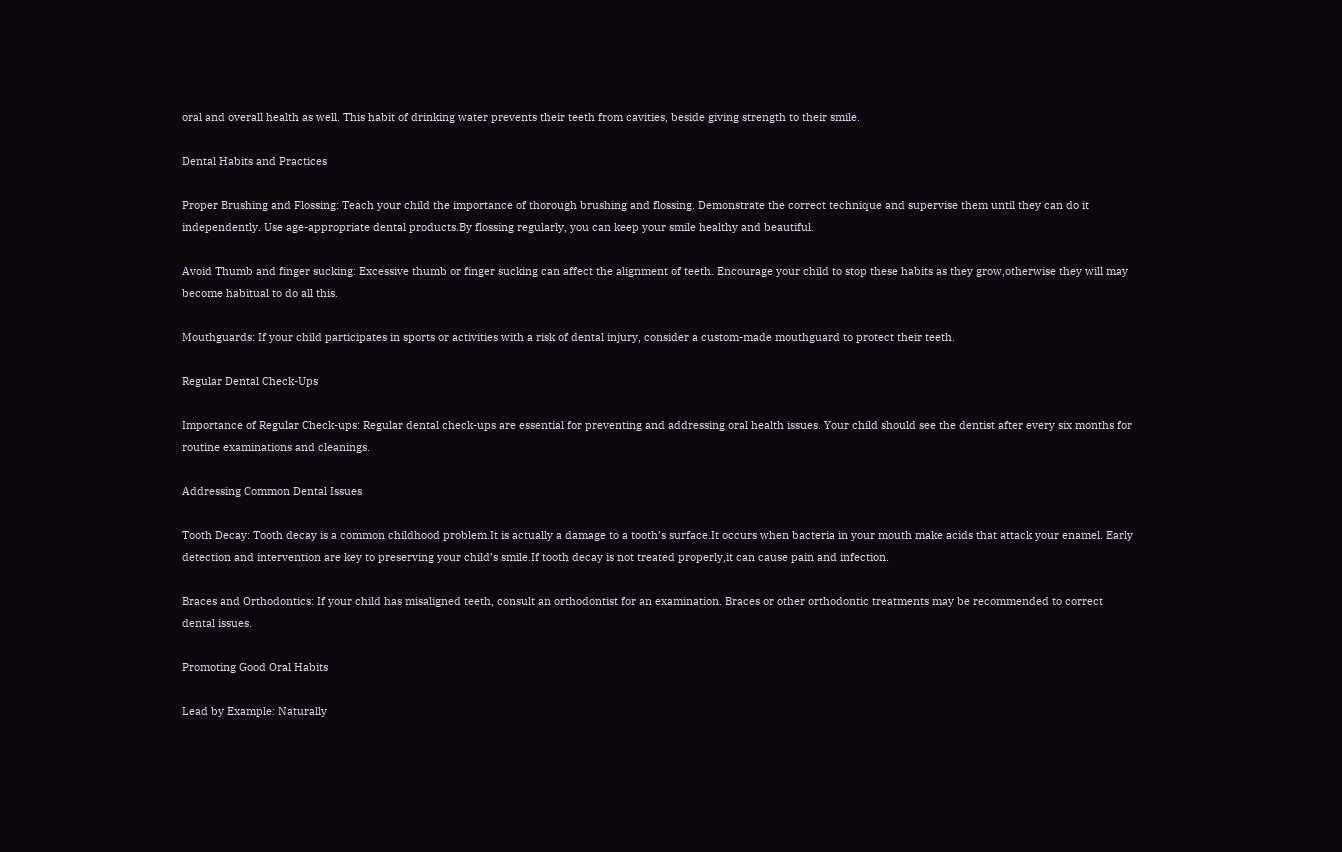oral and overall health as well. This habit of drinking water prevents their teeth from cavities, beside giving strength to their smile.

Dental Habits and Practices

Proper Brushing and Flossing: Teach your child the importance of thorough brushing and flossing. Demonstrate the correct technique and supervise them until they can do it independently. Use age-appropriate dental products.By flossing regularly, you can keep your smile healthy and beautiful.

Avoid Thumb and finger sucking: Excessive thumb or finger sucking can affect the alignment of teeth. Encourage your child to stop these habits as they grow,otherwise they will may become habitual to do all this.

Mouthguards: If your child participates in sports or activities with a risk of dental injury, consider a custom-made mouthguard to protect their teeth.

Regular Dental Check-Ups

Importance of Regular Check-ups: Regular dental check-ups are essential for preventing and addressing oral health issues. Your child should see the dentist after every six months for routine examinations and cleanings.

Addressing Common Dental Issues

Tooth Decay: Tooth decay is a common childhood problem.It is actually a damage to a tooth’s surface.It occurs when bacteria in your mouth make acids that attack your enamel. Early detection and intervention are key to preserving your child’s smile.If tooth decay is not treated properly,it can cause pain and infection.

Braces and Orthodontics: If your child has misaligned teeth, consult an orthodontist for an examination. Braces or other orthodontic treatments may be recommended to correct dental issues.

Promoting Good Oral Habits

Lead by Example: Naturally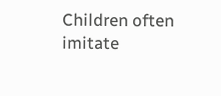Children often imitate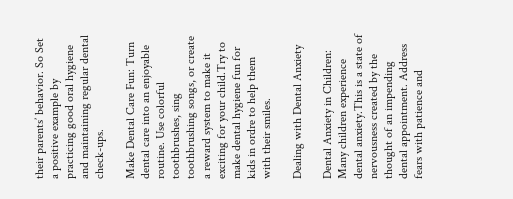their parents’ behavior. So Set a positive example by practicing good oral hygiene and maintaining regular dental check-ups.

Make Dental Care Fun: Turn dental care into an enjoyable routine. Use colorful toothbrushes, sing toothbrushing songs, or create a reward system to make it exciting for your child.Try to make dental hygiene fun for kids in ordre to help them with their smiles.

Dealing with Dental Anxiety

Dental Anxiety in Children: Many children experience dental anxiety.This is a state of nervousness created by the thought of an impending dental appointment. Address fears with patience and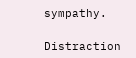sympathy.

Distraction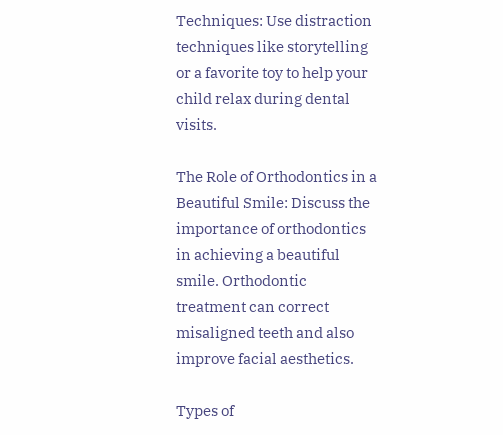Techniques: Use distraction techniques like storytelling or a favorite toy to help your child relax during dental visits.

The Role of Orthodontics in a Beautiful Smile: Discuss the importance of orthodontics in achieving a beautiful smile. Orthodontic treatment can correct misaligned teeth and also improve facial aesthetics.

Types of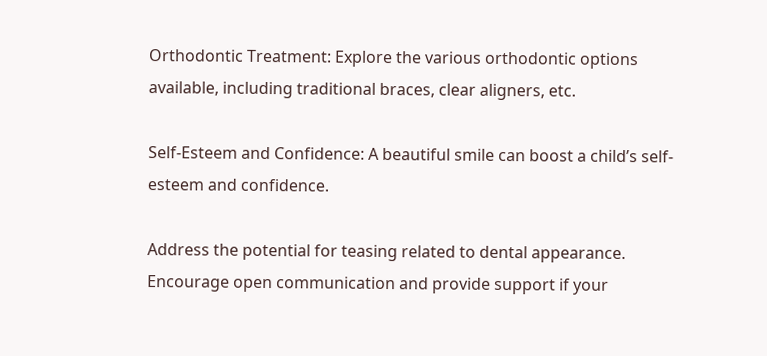Orthodontic Treatment: Explore the various orthodontic options available, including traditional braces, clear aligners, etc.

Self-Esteem and Confidence: A beautiful smile can boost a child’s self-esteem and confidence.

Address the potential for teasing related to dental appearance. Encourage open communication and provide support if your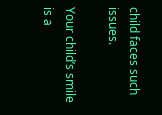child faces such issues.

Your child’s smile is a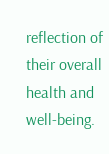reflection of their overall health and well-being.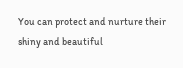You can protect and nurture their shiny and beautiful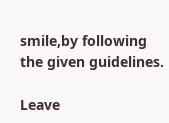smile,by following the given guidelines.

Leave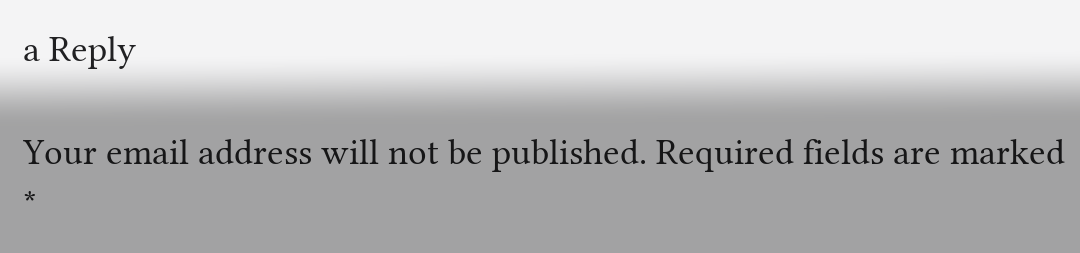a Reply

Your email address will not be published. Required fields are marked *